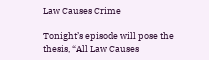Law Causes Crime

Tonight’s episode will pose the thesis, “All Law Causes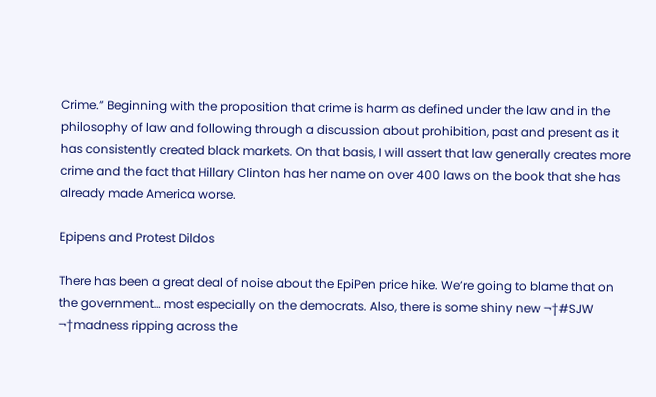Crime.” Beginning with the proposition that crime is harm as defined under the law and in the philosophy of law and following through a discussion about prohibition, past and present as it has consistently created black markets. On that basis, I will assert that law generally creates more crime and the fact that Hillary Clinton has her name on over 400 laws on the book that she has already made America worse.

Epipens and Protest Dildos

There has been a great deal of noise about the EpiPen price hike. We’re going to blame that on the government… most especially on the democrats. Also, there is some shiny new ¬†#SJW ¬†madness ripping across the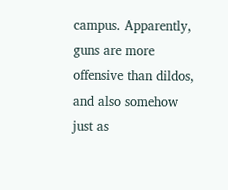campus. Apparently, guns are more offensive than dildos, and also somehow just as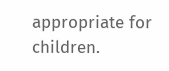appropriate for children.